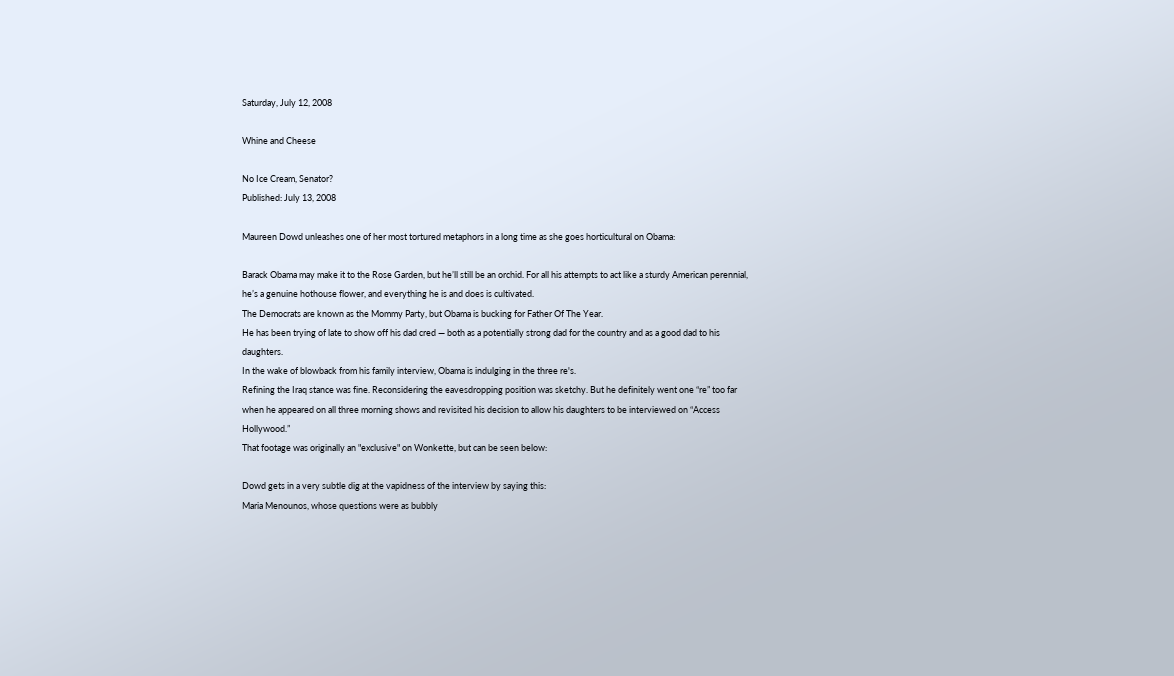Saturday, July 12, 2008

Whine and Cheese

No Ice Cream, Senator?
Published: July 13, 2008

Maureen Dowd unleashes one of her most tortured metaphors in a long time as she goes horticultural on Obama:

Barack Obama may make it to the Rose Garden, but he’ll still be an orchid. For all his attempts to act like a sturdy American perennial, he’s a genuine hothouse flower, and everything he is and does is cultivated.
The Democrats are known as the Mommy Party, but Obama is bucking for Father Of The Year.
He has been trying of late to show off his dad cred — both as a potentially strong dad for the country and as a good dad to his daughters.
In the wake of blowback from his family interview, Obama is indulging in the three re's.
Refining the Iraq stance was fine. Reconsidering the eavesdropping position was sketchy. But he definitely went one “re” too far when he appeared on all three morning shows and revisited his decision to allow his daughters to be interviewed on “Access Hollywood.”
That footage was originally an "exclusive" on Wonkette, but can be seen below:

Dowd gets in a very subtle dig at the vapidness of the interview by saying this:
Maria Menounos, whose questions were as bubbly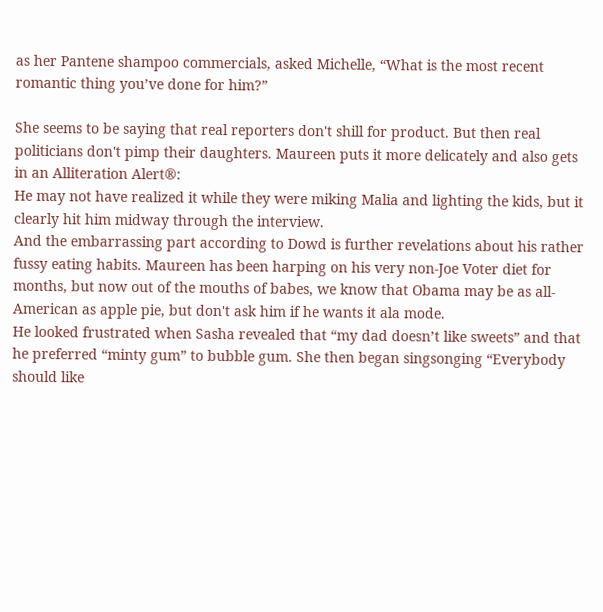as her Pantene shampoo commercials, asked Michelle, “What is the most recent romantic thing you’ve done for him?”

She seems to be saying that real reporters don't shill for product. But then real politicians don't pimp their daughters. Maureen puts it more delicately and also gets in an Alliteration Alert®:
He may not have realized it while they were miking Malia and lighting the kids, but it clearly hit him midway through the interview.
And the embarrassing part according to Dowd is further revelations about his rather fussy eating habits. Maureen has been harping on his very non-Joe Voter diet for months, but now out of the mouths of babes, we know that Obama may be as all-American as apple pie, but don't ask him if he wants it ala mode.
He looked frustrated when Sasha revealed that “my dad doesn’t like sweets” and that he preferred “minty gum” to bubble gum. She then began singsonging “Everybody should like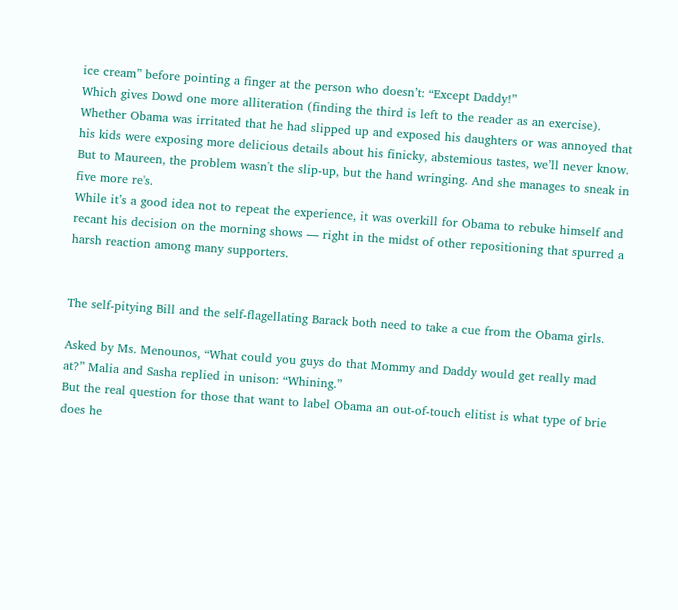ice cream” before pointing a finger at the person who doesn’t: “Except Daddy!”
Which gives Dowd one more alliteration (finding the third is left to the reader as an exercise).
Whether Obama was irritated that he had slipped up and exposed his daughters or was annoyed that his kids were exposing more delicious details about his finicky, abstemious tastes, we’ll never know.
But to Maureen, the problem wasn't the slip-up, but the hand wringing. And she manages to sneak in five more re's.
While it’s a good idea not to repeat the experience, it was overkill for Obama to rebuke himself and recant his decision on the morning shows — right in the midst of other repositioning that spurred a harsh reaction among many supporters.


The self-pitying Bill and the self-flagellating Barack both need to take a cue from the Obama girls.

Asked by Ms. Menounos, “What could you guys do that Mommy and Daddy would get really mad at?” Malia and Sasha replied in unison: “Whining.”
But the real question for those that want to label Obama an out-of-touch elitist is what type of brie does he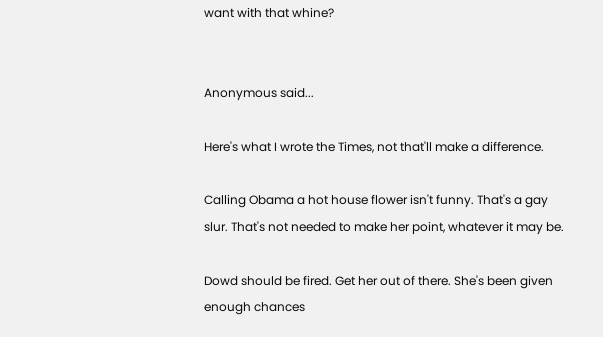want with that whine?


Anonymous said...

Here's what I wrote the Times, not that'll make a difference.

Calling Obama a hot house flower isn't funny. That's a gay slur. That's not needed to make her point, whatever it may be.

Dowd should be fired. Get her out of there. She's been given enough chances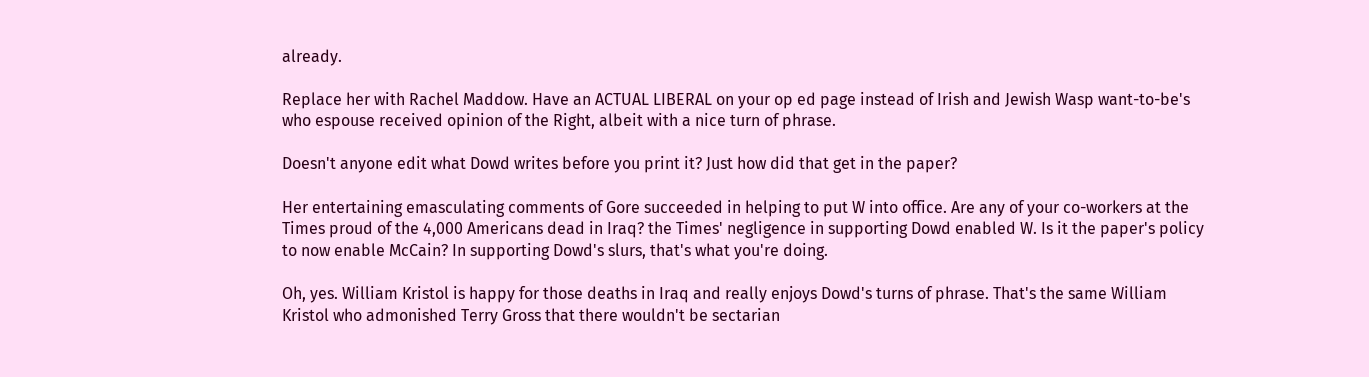already.

Replace her with Rachel Maddow. Have an ACTUAL LIBERAL on your op ed page instead of Irish and Jewish Wasp want-to-be's who espouse received opinion of the Right, albeit with a nice turn of phrase.

Doesn't anyone edit what Dowd writes before you print it? Just how did that get in the paper?

Her entertaining emasculating comments of Gore succeeded in helping to put W into office. Are any of your co-workers at the Times proud of the 4,000 Americans dead in Iraq? the Times' negligence in supporting Dowd enabled W. Is it the paper's policy to now enable McCain? In supporting Dowd's slurs, that's what you're doing.

Oh, yes. William Kristol is happy for those deaths in Iraq and really enjoys Dowd's turns of phrase. That's the same William Kristol who admonished Terry Gross that there wouldn't be sectarian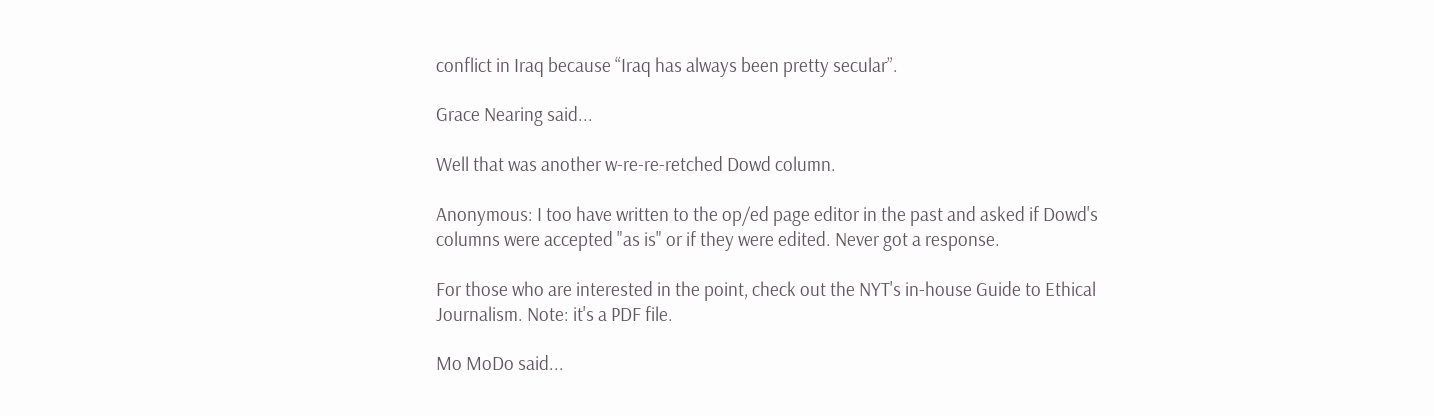conflict in Iraq because “Iraq has always been pretty secular”.

Grace Nearing said...

Well that was another w-re-re-retched Dowd column.

Anonymous: I too have written to the op/ed page editor in the past and asked if Dowd's columns were accepted "as is" or if they were edited. Never got a response.

For those who are interested in the point, check out the NYT's in-house Guide to Ethical Journalism. Note: it's a PDF file.

Mo MoDo said...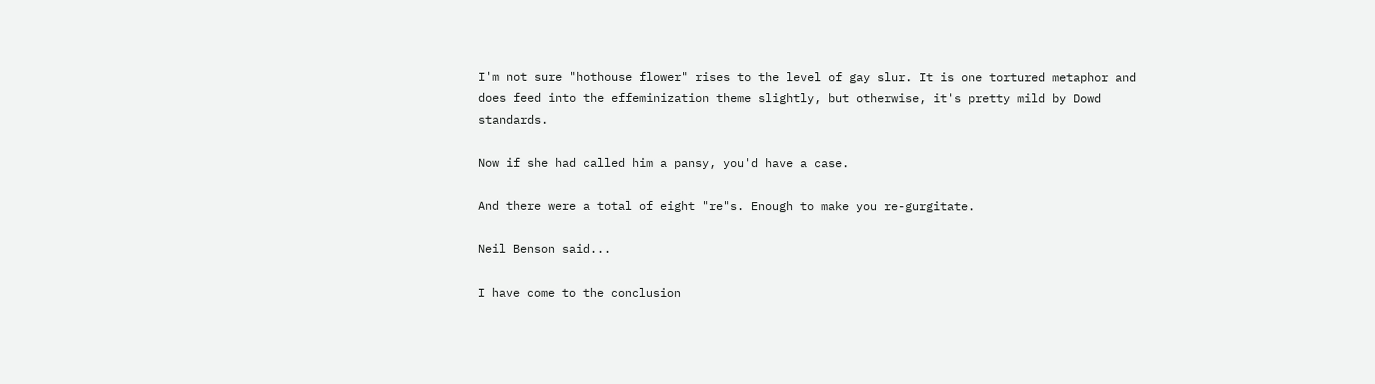I'm not sure "hothouse flower" rises to the level of gay slur. It is one tortured metaphor and does feed into the effeminization theme slightly, but otherwise, it's pretty mild by Dowd standards.

Now if she had called him a pansy, you'd have a case.

And there were a total of eight "re"s. Enough to make you re-gurgitate.

Neil Benson said...

I have come to the conclusion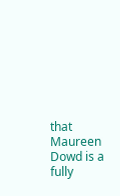that Maureen Dowd is a fully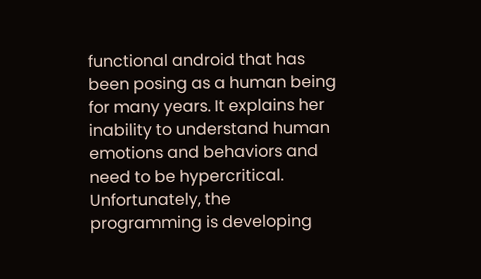functional android that has been posing as a human being for many years. It explains her inability to understand human emotions and behaviors and need to be hypercritical. Unfortunately, the programming is developing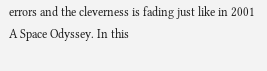errors and the cleverness is fading just like in 2001 A Space Odyssey. In this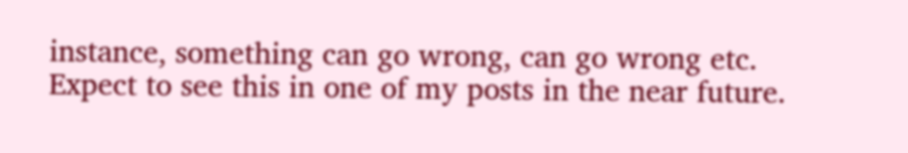instance, something can go wrong, can go wrong etc. Expect to see this in one of my posts in the near future.